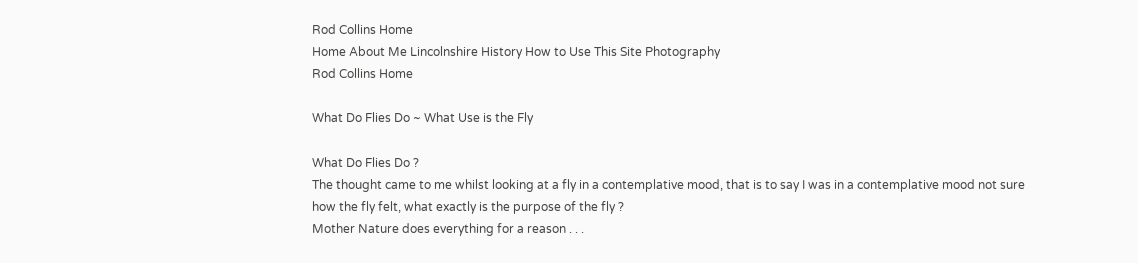Rod Collins Home
Home About Me Lincolnshire History How to Use This Site Photography
Rod Collins Home

What Do Flies Do ~ What Use is the Fly

What Do Flies Do ?
The thought came to me whilst looking at a fly in a contemplative mood, that is to say I was in a contemplative mood not sure how the fly felt, what exactly is the purpose of the fly ?
Mother Nature does everything for a reason . . .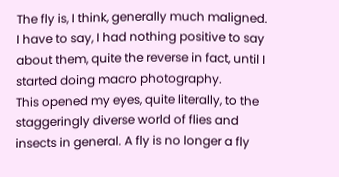The fly is, I think, generally much maligned. I have to say, I had nothing positive to say about them, quite the reverse in fact, until I started doing macro photography.
This opened my eyes, quite literally, to the staggeringly diverse world of flies and insects in general. A fly is no longer a fly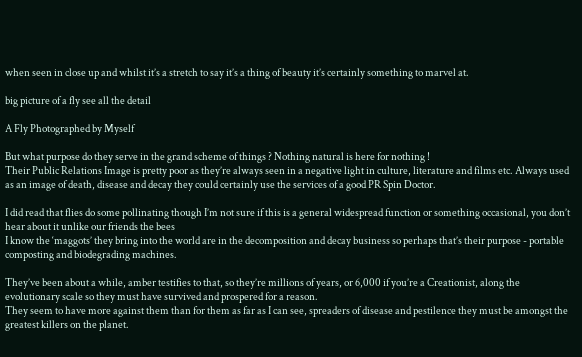when seen in close up and whilst it’s a stretch to say it’s a thing of beauty it’s certainly something to marvel at.

big picture of a fly see all the detail

A Fly Photographed by Myself

But what purpose do they serve in the grand scheme of things ? Nothing natural is here for nothing !
Their Public Relations Image is pretty poor as they’re always seen in a negative light in culture, literature and films etc. Always used as an image of death, disease and decay they could certainly use the services of a good PR Spin Doctor.

I did read that flies do some pollinating though I’m not sure if this is a general widespread function or something occasional, you don’t hear about it unlike our friends the bees
I know the ‘maggots’ they bring into the world are in the decomposition and decay business so perhaps that’s their purpose - portable composting and biodegrading machines.

They’ve been about a while, amber testifies to that, so they’re millions of years, or 6,000 if you’re a Creationist, along the evolutionary scale so they must have survived and prospered for a reason.
They seem to have more against them than for them as far as I can see, spreaders of disease and pestilence they must be amongst the greatest killers on the planet.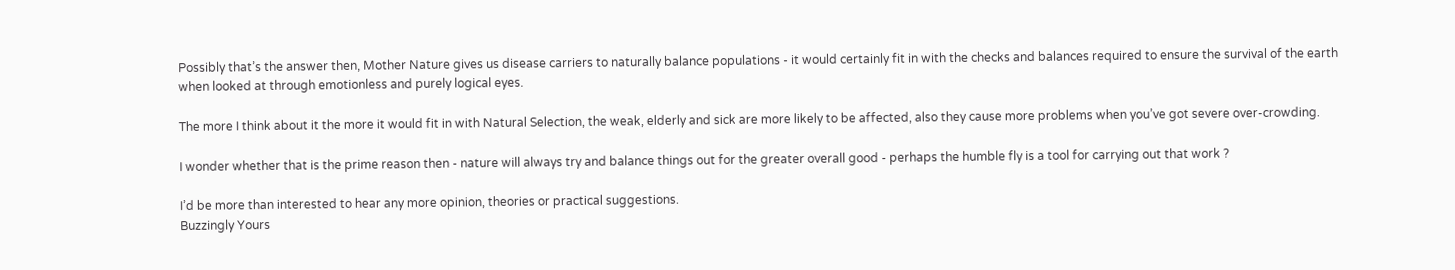Possibly that’s the answer then, Mother Nature gives us disease carriers to naturally balance populations - it would certainly fit in with the checks and balances required to ensure the survival of the earth when looked at through emotionless and purely logical eyes.

The more I think about it the more it would fit in with Natural Selection, the weak, elderly and sick are more likely to be affected, also they cause more problems when you’ve got severe over-crowding.

I wonder whether that is the prime reason then - nature will always try and balance things out for the greater overall good - perhaps the humble fly is a tool for carrying out that work ?

I’d be more than interested to hear any more opinion, theories or practical suggestions.
Buzzingly Yours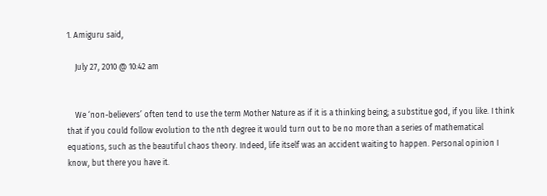1. Amiguru said,

    July 27, 2010 @ 10:42 am


    We ‘non-believers’ often tend to use the term Mother Nature as if it is a thinking being; a substitue god, if you like. I think that if you could follow evolution to the nth degree it would turn out to be no more than a series of mathematical equations, such as the beautiful chaos theory. Indeed, life itself was an accident waiting to happen. Personal opinion I know, but there you have it.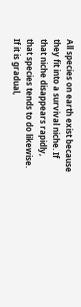All species on earth exist because they fit into a survival niche. If that niche disappears rapidly, that species tends to do likewise. If it is gradual,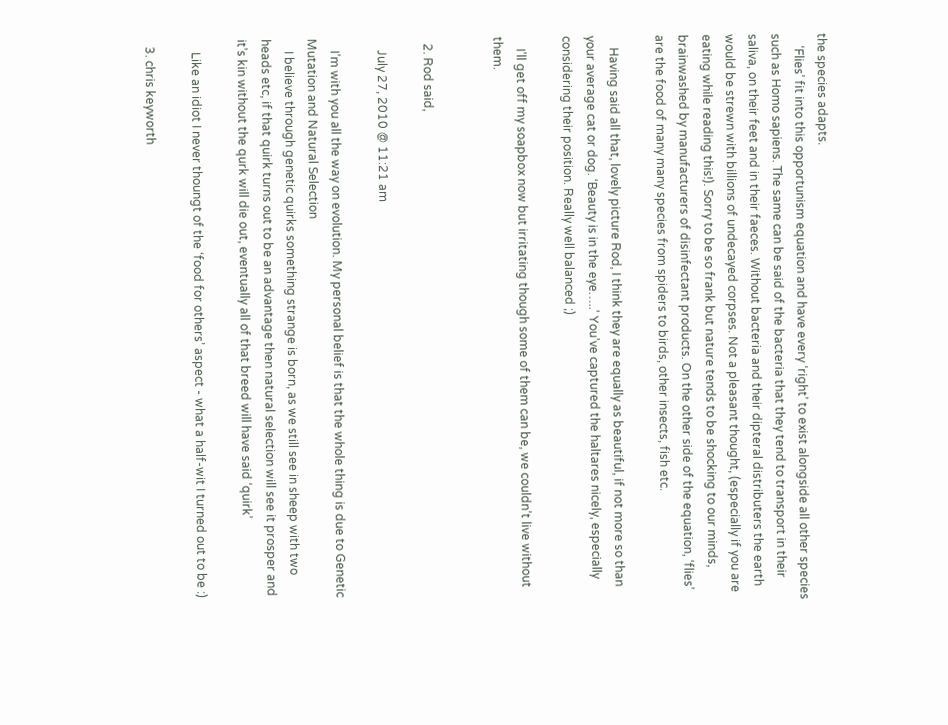the species adapts.
    ‘Flies’ fit into this opportunism equation and have every ‘right’ to exist alongside all other species such as Homo sapiens. The same can be said of the bacteria that they tend to transport in their saliva, on their feet and in their faeces. Without bacteria and their dipteral distributers the earth would be strewn with billions of undecayed corpses. Not a pleasant thought, (especially if you are eating while reading this!). Sorry to be so frank but nature tends to be shocking to our minds, brainwashed by manufacturers of disinfectant products. On the other side of the equation, ‘flies’ are the food of many many species from spiders to birds, other insects, fish etc.

    Having said all that, lovely picture Rod, I think they are equally as beautiful, if not more so than your average cat or dog. ‘Beauty is in the eye…..’ You’ve captured the haltares nicely, especially considering their position. Really well balanced ;)

    I’ll get off my soapbox now but irritating though some of them can be, we couldn’t live without them.


  2. Rod said,

    July 27, 2010 @ 11:21 am

    I’m with you all the way on evolution. My personal belief is that the whole thing is due to Genetic Mutation and Natural Selection
    I believe through genetic quirks something strange is born, as we still see in sheep with two heads etc, if that quirk turns out to be an advantage then natural selection will see it prosper and it’s kin without the qurk will die out, eventually all of that breed will have said ‘quirk’

    Like an idiot I never thoungt of the ‘food for others’ aspect - what a half-wit I turned out to be :)

  3. chris keyworth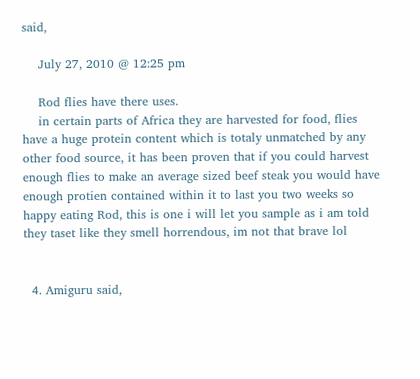said,

    July 27, 2010 @ 12:25 pm

    Rod flies have there uses.
    in certain parts of Africa they are harvested for food, flies have a huge protein content which is totaly unmatched by any other food source, it has been proven that if you could harvest enough flies to make an average sized beef steak you would have enough protien contained within it to last you two weeks so happy eating Rod, this is one i will let you sample as i am told they taset like they smell horrendous, im not that brave lol


  4. Amiguru said,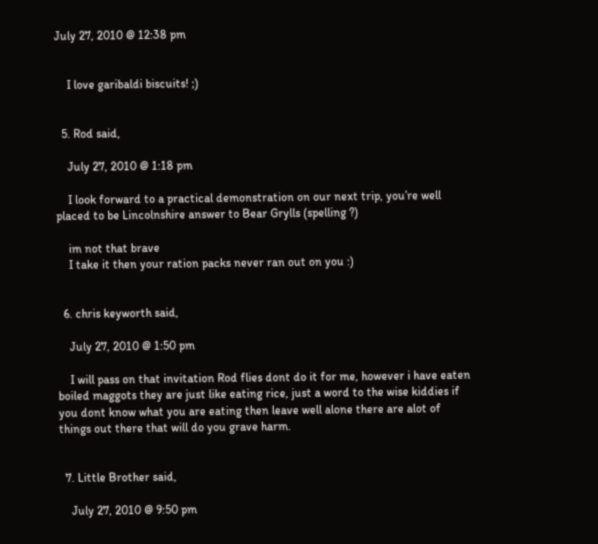July 27, 2010 @ 12:38 pm


    I love garibaldi biscuits! ;)


  5. Rod said,

    July 27, 2010 @ 1:18 pm

    I look forward to a practical demonstration on our next trip, you’re well placed to be Lincolnshire answer to Bear Grylls (spelling ?)

    im not that brave
    I take it then your ration packs never ran out on you :)


  6. chris keyworth said,

    July 27, 2010 @ 1:50 pm

    I will pass on that invitation Rod flies dont do it for me, however i have eaten boiled maggots they are just like eating rice, just a word to the wise kiddies if you dont know what you are eating then leave well alone there are alot of things out there that will do you grave harm.


  7. Little Brother said,

    July 27, 2010 @ 9:50 pm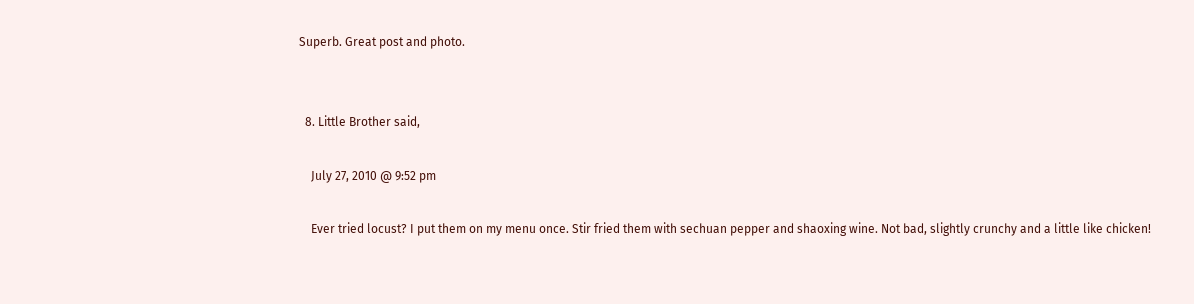Superb. Great post and photo.


  8. Little Brother said,

    July 27, 2010 @ 9:52 pm

    Ever tried locust? I put them on my menu once. Stir fried them with sechuan pepper and shaoxing wine. Not bad, slightly crunchy and a little like chicken!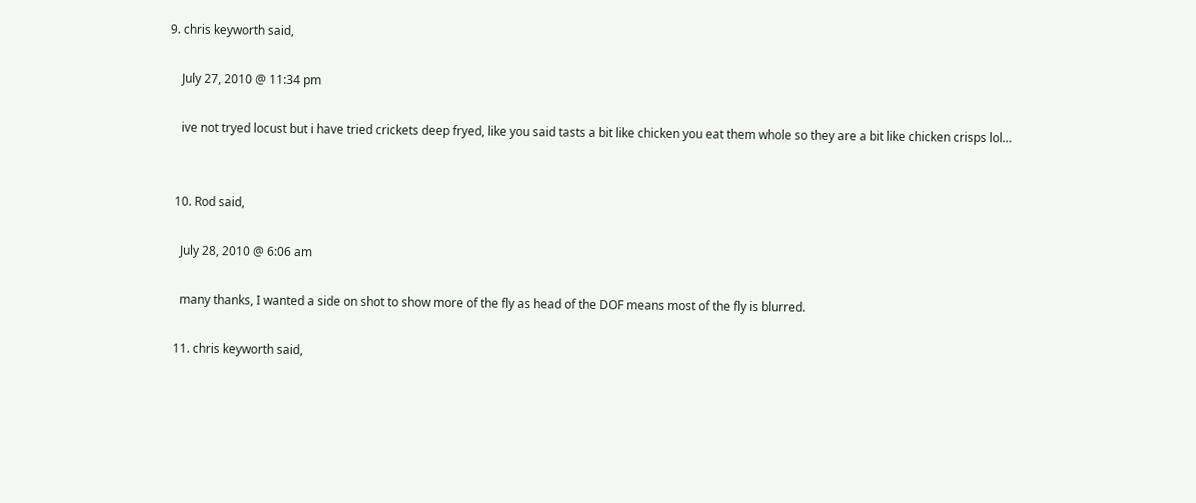9. chris keyworth said,

    July 27, 2010 @ 11:34 pm

    ive not tryed locust but i have tried crickets deep fryed, like you said tasts a bit like chicken you eat them whole so they are a bit like chicken crisps lol…


  10. Rod said,

    July 28, 2010 @ 6:06 am

    many thanks, I wanted a side on shot to show more of the fly as head of the DOF means most of the fly is blurred.

  11. chris keyworth said,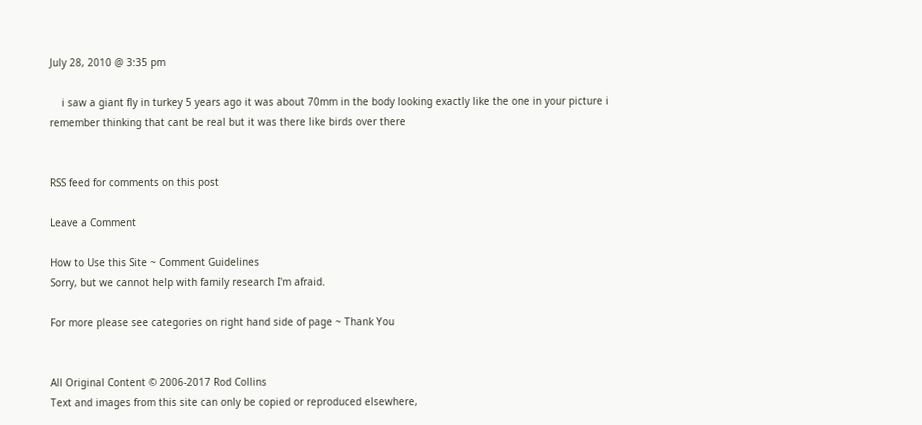July 28, 2010 @ 3:35 pm

    i saw a giant fly in turkey 5 years ago it was about 70mm in the body looking exactly like the one in your picture i remember thinking that cant be real but it was there like birds over there


RSS feed for comments on this post

Leave a Comment

How to Use this Site ~ Comment Guidelines
Sorry, but we cannot help with family research I'm afraid.

For more please see categories on right hand side of page ~ Thank You


All Original Content © 2006-2017 Rod Collins
Text and images from this site can only be copied or reproduced elsewhere,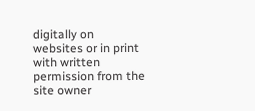digitally on websites or in print with written permission from the site owner